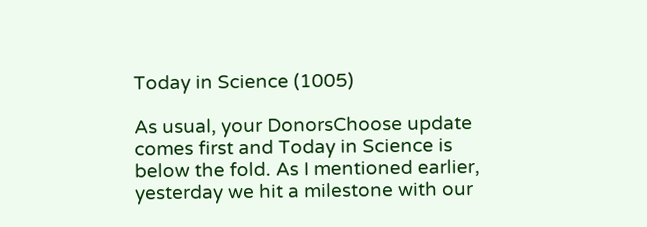Today in Science (1005)

As usual, your DonorsChoose update comes first and Today in Science is below the fold. As I mentioned earlier, yesterday we hit a milestone with our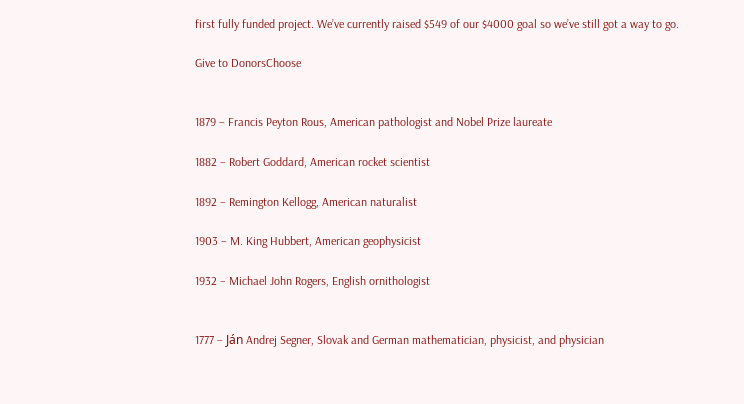first fully funded project. We’ve currently raised $549 of our $4000 goal so we’ve still got a way to go.

Give to DonorsChoose


1879 – Francis Peyton Rous, American pathologist and Nobel Prize laureate

1882 – Robert Goddard, American rocket scientist

1892 – Remington Kellogg, American naturalist

1903 – M. King Hubbert, American geophysicist

1932 – Michael John Rogers, English ornithologist


1777 – Ján Andrej Segner, Slovak and German mathematician, physicist, and physician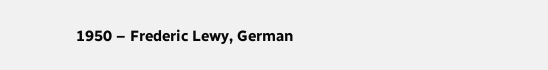1950 – Frederic Lewy, German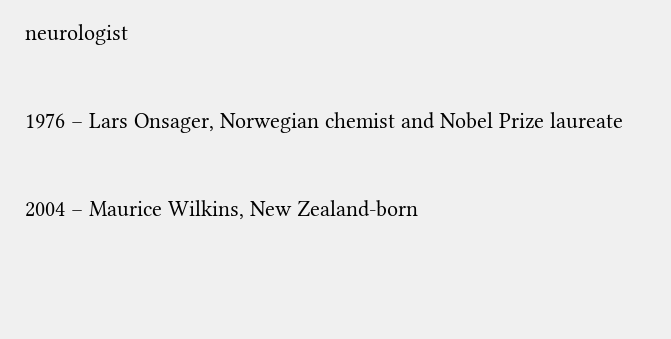neurologist

1976 – Lars Onsager, Norwegian chemist and Nobel Prize laureate

2004 – Maurice Wilkins, New Zealand-born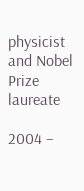physicist and Nobel Prize laureate

2004 –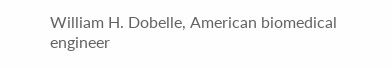William H. Dobelle, American biomedical engineer